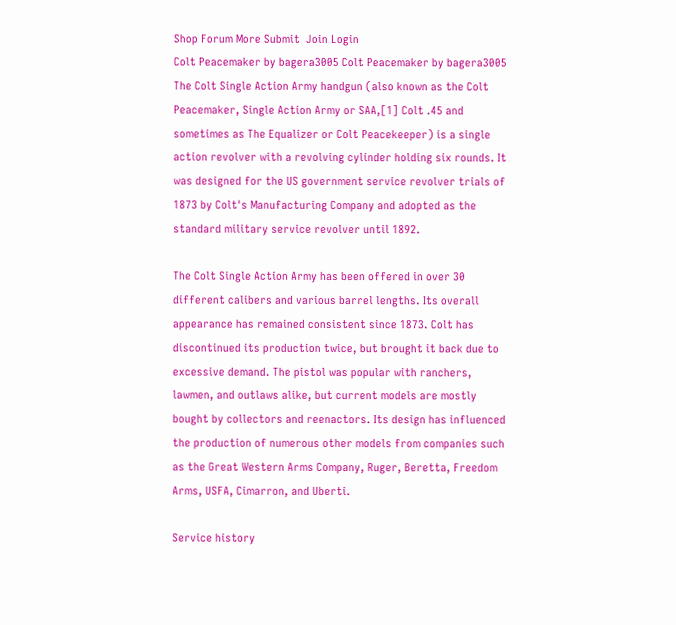Shop Forum More Submit  Join Login
Colt Peacemaker by bagera3005 Colt Peacemaker by bagera3005
The Colt Single Action Army handgun (also known as the Colt Peacemaker, Single Action Army or SAA,[1] Colt .45 and sometimes as The Equalizer or Colt Peacekeeper) is a single action revolver with a revolving cylinder holding six rounds. It was designed for the US government service revolver trials of 1873 by Colt's Manufacturing Company and adopted as the standard military service revolver until 1892.

The Colt Single Action Army has been offered in over 30 different calibers and various barrel lengths. Its overall appearance has remained consistent since 1873. Colt has discontinued its production twice, but brought it back due to excessive demand. The pistol was popular with ranchers, lawmen, and outlaws alike, but current models are mostly bought by collectors and reenactors. Its design has influenced the production of numerous other models from companies such as the Great Western Arms Company, Ruger, Beretta, Freedom Arms, USFA, Cimarron, and Uberti.

Service history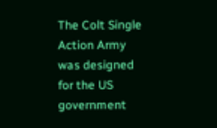The Colt Single Action Army was designed for the US government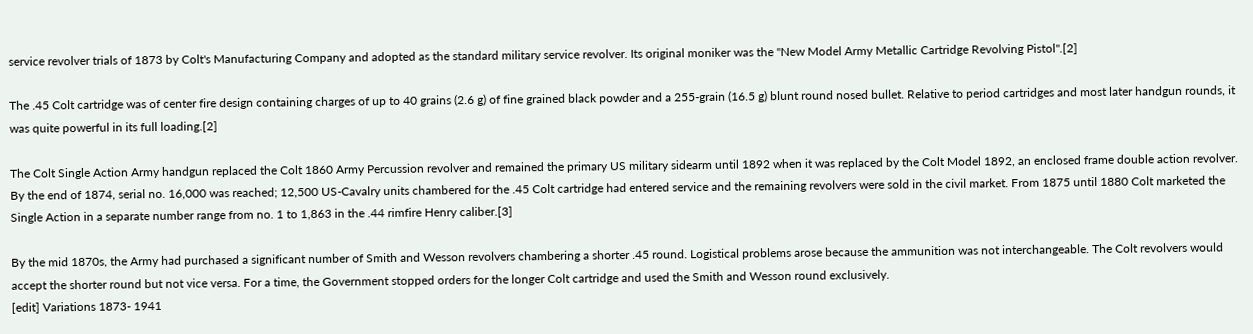service revolver trials of 1873 by Colt's Manufacturing Company and adopted as the standard military service revolver. Its original moniker was the "New Model Army Metallic Cartridge Revolving Pistol".[2]

The .45 Colt cartridge was of center fire design containing charges of up to 40 grains (2.6 g) of fine grained black powder and a 255-grain (16.5 g) blunt round nosed bullet. Relative to period cartridges and most later handgun rounds, it was quite powerful in its full loading.[2]

The Colt Single Action Army handgun replaced the Colt 1860 Army Percussion revolver and remained the primary US military sidearm until 1892 when it was replaced by the Colt Model 1892, an enclosed frame double action revolver. By the end of 1874, serial no. 16,000 was reached; 12,500 US-Cavalry units chambered for the .45 Colt cartridge had entered service and the remaining revolvers were sold in the civil market. From 1875 until 1880 Colt marketed the Single Action in a separate number range from no. 1 to 1,863 in the .44 rimfire Henry caliber.[3]

By the mid 1870s, the Army had purchased a significant number of Smith and Wesson revolvers chambering a shorter .45 round. Logistical problems arose because the ammunition was not interchangeable. The Colt revolvers would accept the shorter round but not vice versa. For a time, the Government stopped orders for the longer Colt cartridge and used the Smith and Wesson round exclusively.
[edit] Variations 1873- 1941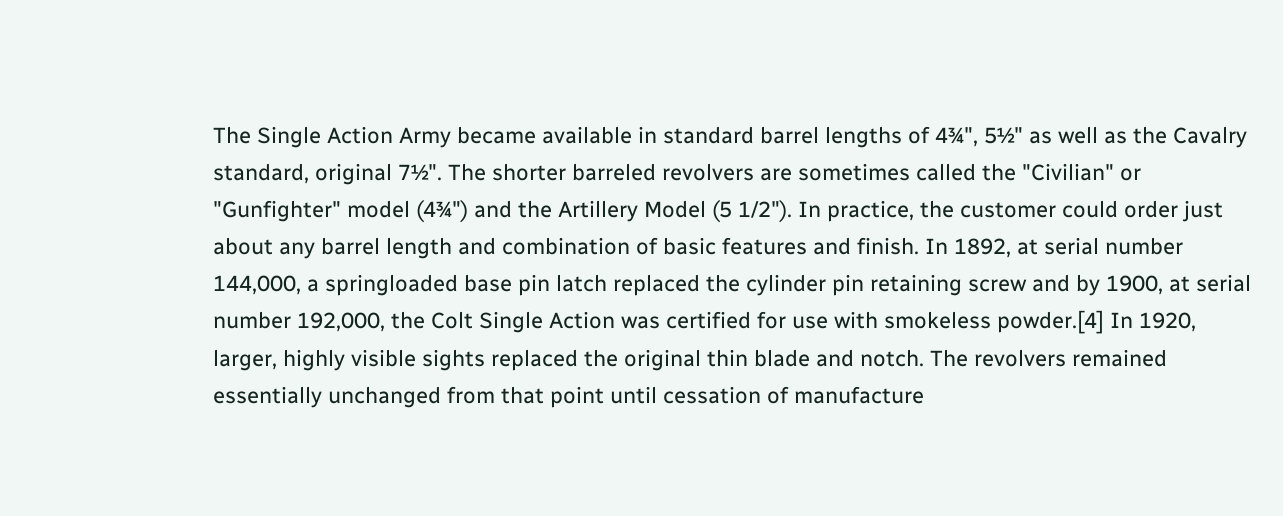The Single Action Army became available in standard barrel lengths of 4¾", 5½" as well as the Cavalry standard, original 7½". The shorter barreled revolvers are sometimes called the "Civilian" or "Gunfighter" model (4¾") and the Artillery Model (5 1/2"). In practice, the customer could order just about any barrel length and combination of basic features and finish. In 1892, at serial number 144,000, a springloaded base pin latch replaced the cylinder pin retaining screw and by 1900, at serial number 192,000, the Colt Single Action was certified for use with smokeless powder.[4] In 1920, larger, highly visible sights replaced the original thin blade and notch. The revolvers remained essentially unchanged from that point until cessation of manufacture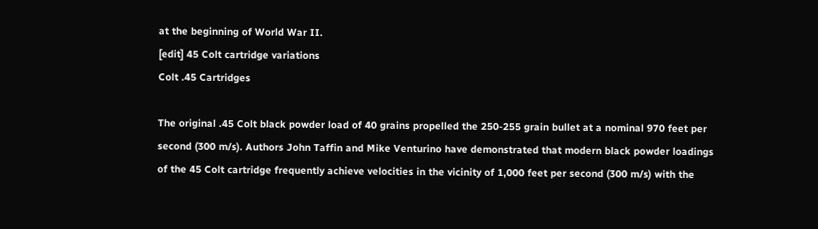at the beginning of World War II.
[edit] 45 Colt cartridge variations
Colt .45 Cartridges

The original .45 Colt black powder load of 40 grains propelled the 250-255 grain bullet at a nominal 970 feet per second (300 m/s). Authors John Taffin and Mike Venturino have demonstrated that modern black powder loadings of the 45 Colt cartridge frequently achieve velocities in the vicinity of 1,000 feet per second (300 m/s) with the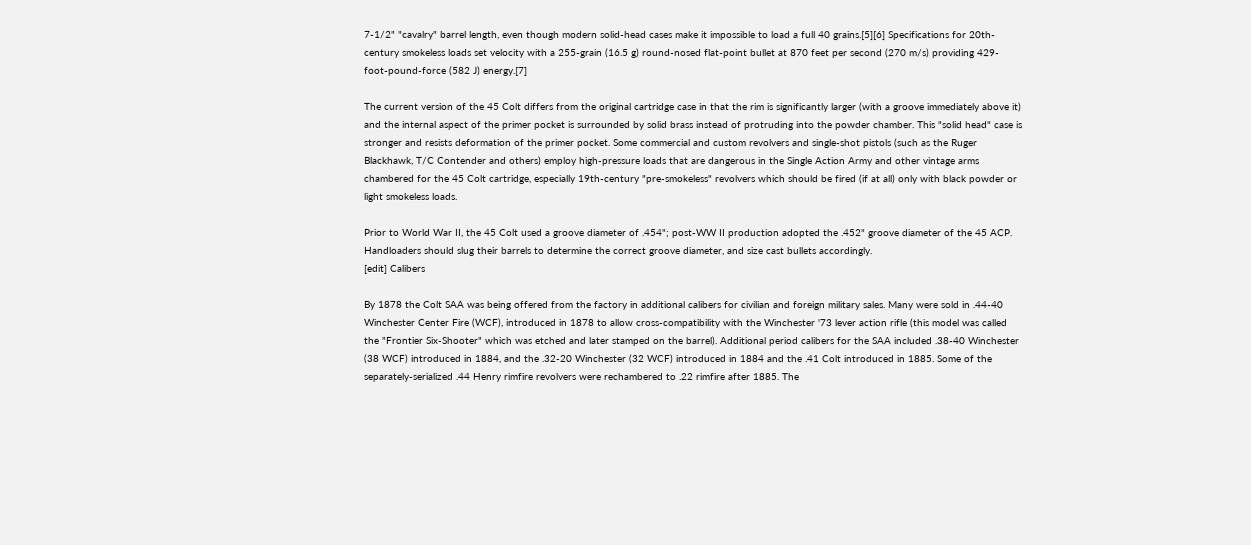7-1/2" "cavalry" barrel length, even though modern solid-head cases make it impossible to load a full 40 grains.[5][6] Specifications for 20th-century smokeless loads set velocity with a 255-grain (16.5 g) round-nosed flat-point bullet at 870 feet per second (270 m/s) providing 429-foot-pound-force (582 J) energy.[7]

The current version of the 45 Colt differs from the original cartridge case in that the rim is significantly larger (with a groove immediately above it) and the internal aspect of the primer pocket is surrounded by solid brass instead of protruding into the powder chamber. This "solid head" case is stronger and resists deformation of the primer pocket. Some commercial and custom revolvers and single-shot pistols (such as the Ruger Blackhawk, T/C Contender and others) employ high-pressure loads that are dangerous in the Single Action Army and other vintage arms chambered for the 45 Colt cartridge, especially 19th-century "pre-smokeless" revolvers which should be fired (if at all) only with black powder or light smokeless loads.

Prior to World War II, the 45 Colt used a groove diameter of .454"; post-WW II production adopted the .452" groove diameter of the 45 ACP. Handloaders should slug their barrels to determine the correct groove diameter, and size cast bullets accordingly.
[edit] Calibers

By 1878 the Colt SAA was being offered from the factory in additional calibers for civilian and foreign military sales. Many were sold in .44-40 Winchester Center Fire (WCF), introduced in 1878 to allow cross-compatibility with the Winchester '73 lever action rifle (this model was called the "Frontier Six-Shooter" which was etched and later stamped on the barrel). Additional period calibers for the SAA included .38-40 Winchester (38 WCF) introduced in 1884, and the .32-20 Winchester (32 WCF) introduced in 1884 and the .41 Colt introduced in 1885. Some of the separately-serialized .44 Henry rimfire revolvers were rechambered to .22 rimfire after 1885. The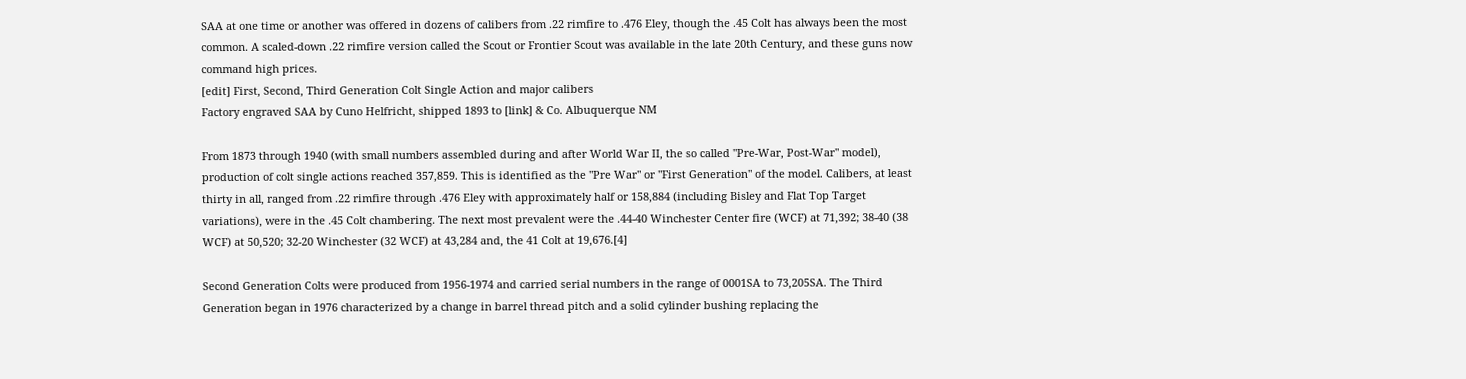SAA at one time or another was offered in dozens of calibers from .22 rimfire to .476 Eley, though the .45 Colt has always been the most common. A scaled-down .22 rimfire version called the Scout or Frontier Scout was available in the late 20th Century, and these guns now command high prices.
[edit] First, Second, Third Generation Colt Single Action and major calibers
Factory engraved SAA by Cuno Helfricht, shipped 1893 to [link] & Co. Albuquerque NM

From 1873 through 1940 (with small numbers assembled during and after World War II, the so called "Pre-War, Post-War" model), production of colt single actions reached 357,859. This is identified as the "Pre War" or "First Generation" of the model. Calibers, at least thirty in all, ranged from .22 rimfire through .476 Eley with approximately half or 158,884 (including Bisley and Flat Top Target variations), were in the .45 Colt chambering. The next most prevalent were the .44-40 Winchester Center fire (WCF) at 71,392; 38-40 (38 WCF) at 50,520; 32-20 Winchester (32 WCF) at 43,284 and, the 41 Colt at 19,676.[4]

Second Generation Colts were produced from 1956-1974 and carried serial numbers in the range of 0001SA to 73,205SA. The Third Generation began in 1976 characterized by a change in barrel thread pitch and a solid cylinder bushing replacing the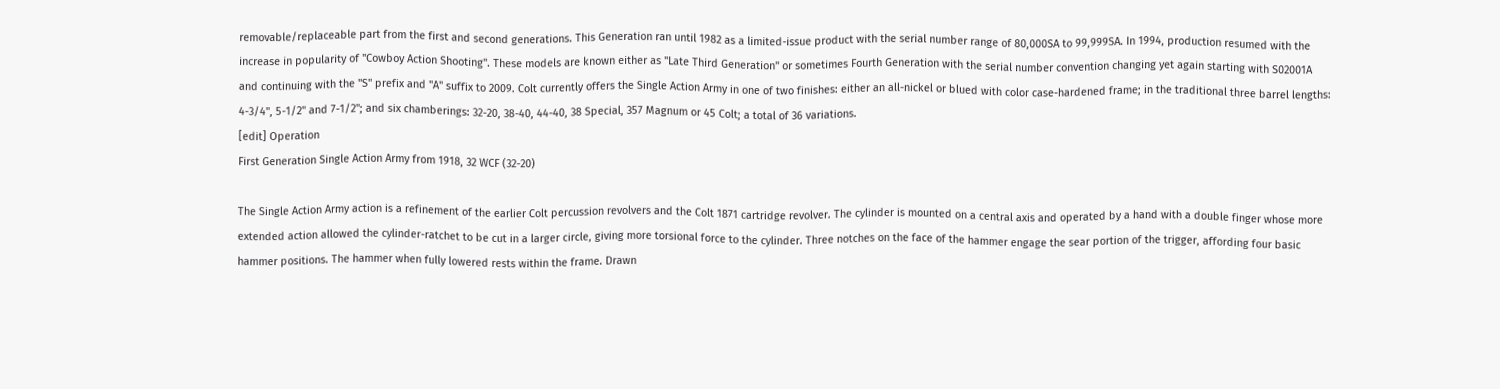removable/replaceable part from the first and second generations. This Generation ran until 1982 as a limited-issue product with the serial number range of 80,000SA to 99,999SA. In 1994, production resumed with the increase in popularity of "Cowboy Action Shooting". These models are known either as "Late Third Generation" or sometimes Fourth Generation with the serial number convention changing yet again starting with S02001A and continuing with the "S" prefix and "A" suffix to 2009. Colt currently offers the Single Action Army in one of two finishes: either an all-nickel or blued with color case-hardened frame; in the traditional three barrel lengths: 4-3/4", 5-1/2" and 7-1/2"; and six chamberings: 32-20, 38-40, 44-40, 38 Special, 357 Magnum or 45 Colt; a total of 36 variations.
[edit] Operation
First Generation Single Action Army from 1918, 32 WCF (32-20)

The Single Action Army action is a refinement of the earlier Colt percussion revolvers and the Colt 1871 cartridge revolver. The cylinder is mounted on a central axis and operated by a hand with a double finger whose more extended action allowed the cylinder-ratchet to be cut in a larger circle, giving more torsional force to the cylinder. Three notches on the face of the hammer engage the sear portion of the trigger, affording four basic hammer positions. The hammer when fully lowered rests within the frame. Drawn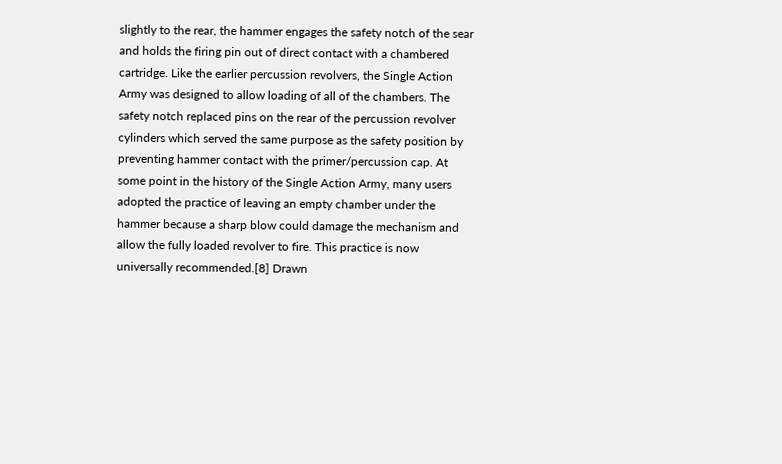slightly to the rear, the hammer engages the safety notch of the sear and holds the firing pin out of direct contact with a chambered cartridge. Like the earlier percussion revolvers, the Single Action Army was designed to allow loading of all of the chambers. The safety notch replaced pins on the rear of the percussion revolver cylinders which served the same purpose as the safety position by preventing hammer contact with the primer/percussion cap. At some point in the history of the Single Action Army, many users adopted the practice of leaving an empty chamber under the hammer because a sharp blow could damage the mechanism and allow the fully loaded revolver to fire. This practice is now universally recommended.[8] Drawn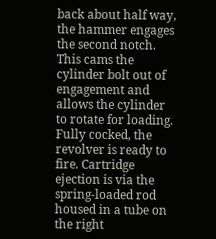back about half way, the hammer engages the second notch. This cams the cylinder bolt out of engagement and allows the cylinder to rotate for loading. Fully cocked, the revolver is ready to fire. Cartridge ejection is via the spring-loaded rod housed in a tube on the right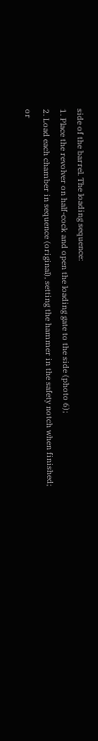side of the barrel. The loading sequence:
1. Place the revolver on half-cock and open the loading gate to the side (photo 6);
2. Load each chamber in sequence (original), setting the hammer in the safety notch when finished; or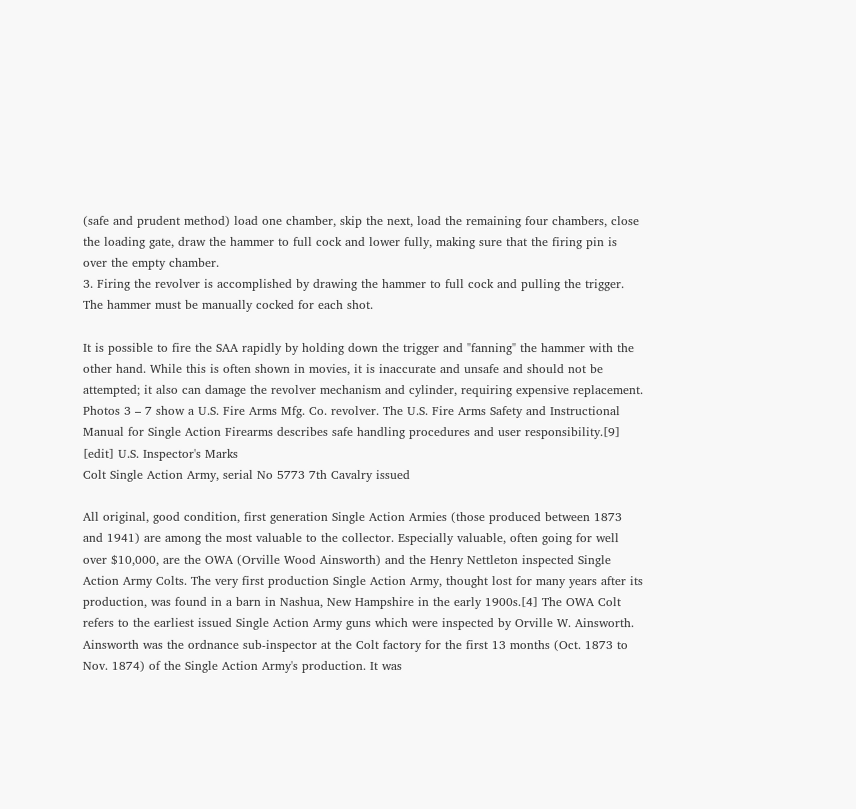(safe and prudent method) load one chamber, skip the next, load the remaining four chambers, close the loading gate, draw the hammer to full cock and lower fully, making sure that the firing pin is over the empty chamber.
3. Firing the revolver is accomplished by drawing the hammer to full cock and pulling the trigger. The hammer must be manually cocked for each shot.

It is possible to fire the SAA rapidly by holding down the trigger and "fanning" the hammer with the other hand. While this is often shown in movies, it is inaccurate and unsafe and should not be attempted; it also can damage the revolver mechanism and cylinder, requiring expensive replacement. Photos 3 – 7 show a U.S. Fire Arms Mfg. Co. revolver. The U.S. Fire Arms Safety and Instructional Manual for Single Action Firearms describes safe handling procedures and user responsibility.[9]
[edit] U.S. Inspector's Marks
Colt Single Action Army, serial No 5773 7th Cavalry issued

All original, good condition, first generation Single Action Armies (those produced between 1873 and 1941) are among the most valuable to the collector. Especially valuable, often going for well over $10,000, are the OWA (Orville Wood Ainsworth) and the Henry Nettleton inspected Single Action Army Colts. The very first production Single Action Army, thought lost for many years after its production, was found in a barn in Nashua, New Hampshire in the early 1900s.[4] The OWA Colt refers to the earliest issued Single Action Army guns which were inspected by Orville W. Ainsworth. Ainsworth was the ordnance sub-inspector at the Colt factory for the first 13 months (Oct. 1873 to Nov. 1874) of the Single Action Army's production. It was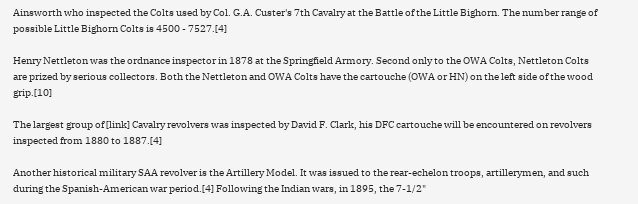Ainsworth who inspected the Colts used by Col. G.A. Custer's 7th Cavalry at the Battle of the Little Bighorn. The number range of possible Little Bighorn Colts is 4500 - 7527.[4]

Henry Nettleton was the ordnance inspector in 1878 at the Springfield Armory. Second only to the OWA Colts, Nettleton Colts are prized by serious collectors. Both the Nettleton and OWA Colts have the cartouche (OWA or HN) on the left side of the wood grip.[10]

The largest group of [link] Cavalry revolvers was inspected by David F. Clark, his DFC cartouche will be encountered on revolvers inspected from 1880 to 1887.[4]

Another historical military SAA revolver is the Artillery Model. It was issued to the rear-echelon troops, artillerymen, and such during the Spanish-American war period.[4] Following the Indian wars, in 1895, the 7-1/2"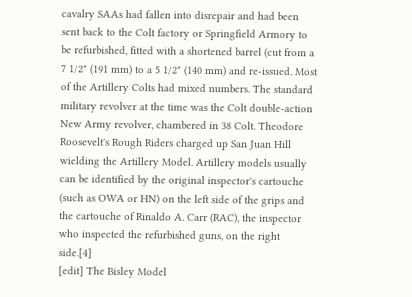cavalry SAAs had fallen into disrepair and had been sent back to the Colt factory or Springfield Armory to be refurbished, fitted with a shortened barrel (cut from a 7 1/2" (191 mm) to a 5 1/2" (140 mm) and re-issued. Most of the Artillery Colts had mixed numbers. The standard military revolver at the time was the Colt double-action New Army revolver, chambered in 38 Colt. Theodore Roosevelt's Rough Riders charged up San Juan Hill wielding the Artillery Model. Artillery models usually can be identified by the original inspector's cartouche (such as OWA or HN) on the left side of the grips and the cartouche of Rinaldo A. Carr (RAC), the inspector who inspected the refurbished guns, on the right side.[4]
[edit] The Bisley Model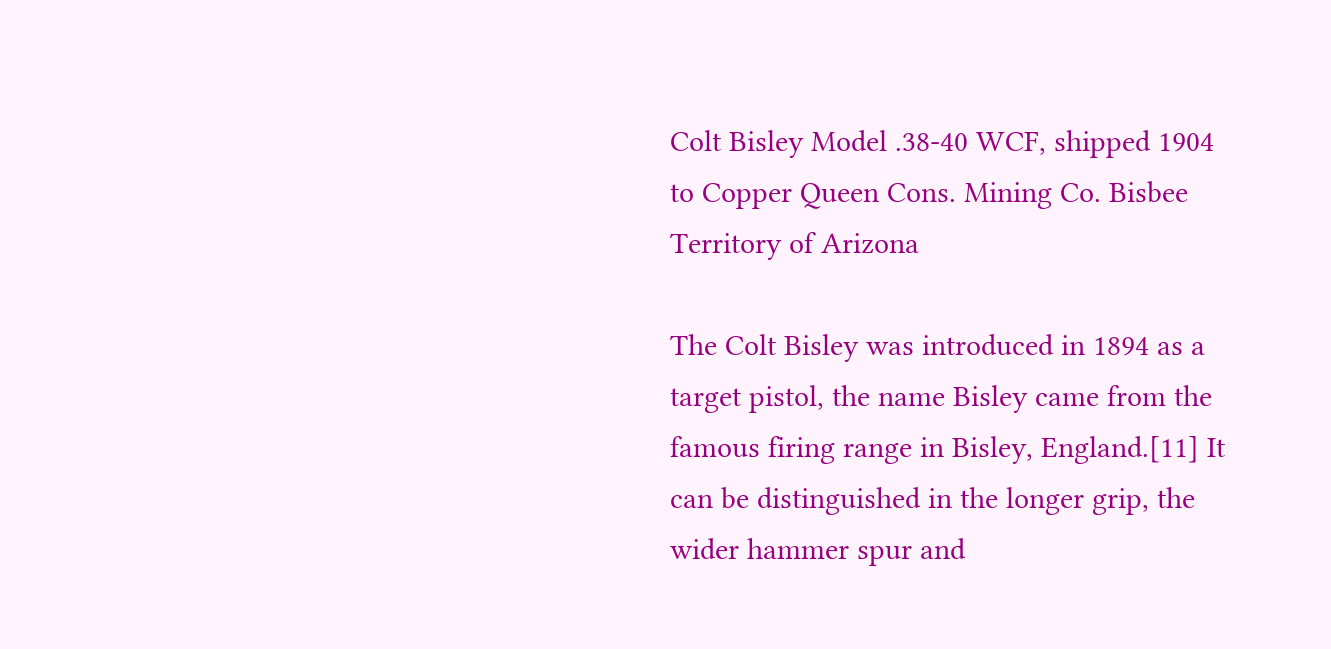Colt Bisley Model .38-40 WCF, shipped 1904 to Copper Queen Cons. Mining Co. Bisbee Territory of Arizona

The Colt Bisley was introduced in 1894 as a target pistol, the name Bisley came from the famous firing range in Bisley, England.[11] It can be distinguished in the longer grip, the wider hammer spur and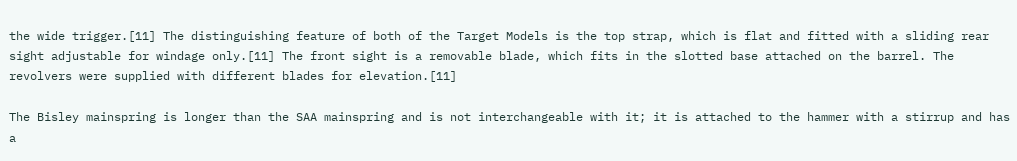the wide trigger.[11] The distinguishing feature of both of the Target Models is the top strap, which is flat and fitted with a sliding rear sight adjustable for windage only.[11] The front sight is a removable blade, which fits in the slotted base attached on the barrel. The revolvers were supplied with different blades for elevation.[11]

The Bisley mainspring is longer than the SAA mainspring and is not interchangeable with it; it is attached to the hammer with a stirrup and has a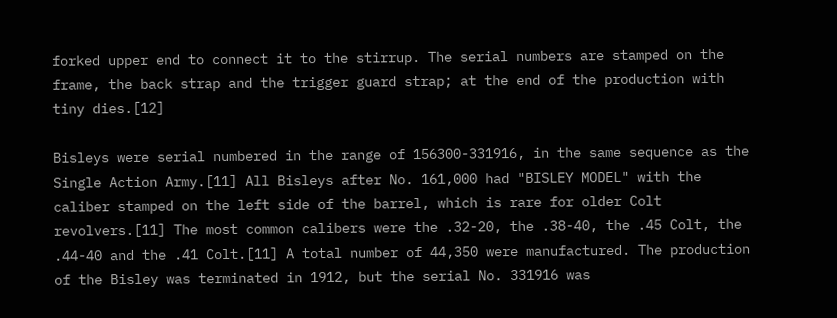forked upper end to connect it to the stirrup. The serial numbers are stamped on the frame, the back strap and the trigger guard strap; at the end of the production with tiny dies.[12]

Bisleys were serial numbered in the range of 156300-331916, in the same sequence as the Single Action Army.[11] All Bisleys after No. 161,000 had "BISLEY MODEL" with the caliber stamped on the left side of the barrel, which is rare for older Colt revolvers.[11] The most common calibers were the .32-20, the .38-40, the .45 Colt, the .44-40 and the .41 Colt.[11] A total number of 44,350 were manufactured. The production of the Bisley was terminated in 1912, but the serial No. 331916 was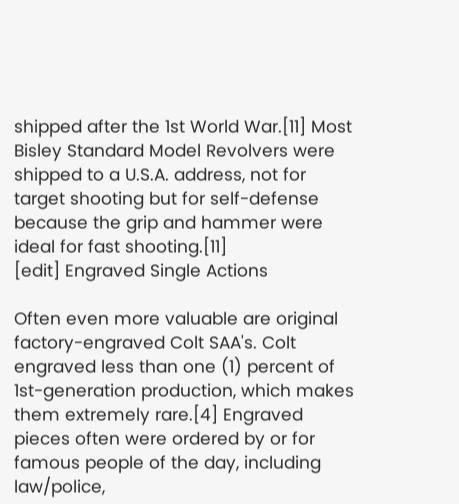shipped after the 1st World War.[11] Most Bisley Standard Model Revolvers were shipped to a U.S.A. address, not for target shooting but for self-defense because the grip and hammer were ideal for fast shooting.[11]
[edit] Engraved Single Actions

Often even more valuable are original factory-engraved Colt SAA's. Colt engraved less than one (1) percent of 1st-generation production, which makes them extremely rare.[4] Engraved pieces often were ordered by or for famous people of the day, including law/police,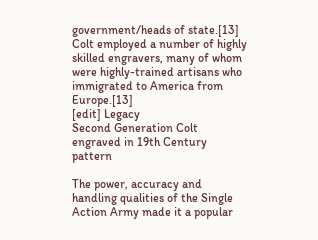government/heads of state.[13] Colt employed a number of highly skilled engravers, many of whom were highly-trained artisans who immigrated to America from Europe.[13]
[edit] Legacy
Second Generation Colt engraved in 19th Century pattern

The power, accuracy and handling qualities of the Single Action Army made it a popular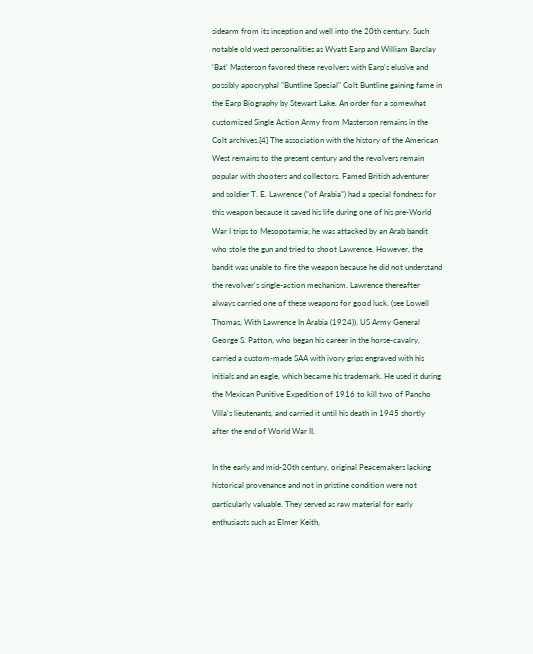sidearm from its inception and well into the 20th century. Such notable old west personalities as Wyatt Earp and William Barclay 'Bat' Masterson favored these revolvers with Earp's elusive and possibly apocryphal "Buntline Special" Colt Buntline gaining fame in the Earp Biography by Stewart Lake. An order for a somewhat customized Single Action Army from Masterson remains in the Colt archives.[4] The association with the history of the American West remains to the present century and the revolvers remain popular with shooters and collectors. Famed British adventurer and soldier T. E. Lawrence ("of Arabia") had a special fondness for this weapon because it saved his life during one of his pre-World War I trips to Mesopotamia; he was attacked by an Arab bandit who stole the gun and tried to shoot Lawrence. However, the bandit was unable to fire the weapon because he did not understand the revolver's single-action mechanism. Lawrence thereafter always carried one of these weapons for good luck. (see Lowell Thomas, With Lawrence In Arabia (1924)). US Army General George S. Patton, who began his career in the horse-cavalry, carried a custom-made SAA with ivory grips engraved with his initials and an eagle, which became his trademark. He used it during the Mexican Punitive Expedition of 1916 to kill two of Pancho Villa's lieutenants, and carried it until his death in 1945 shortly after the end of World War II.

In the early and mid-20th century, original Peacemakers lacking historical provenance and not in pristine condition were not particularly valuable. They served as raw material for early enthusiasts such as Elmer Keith,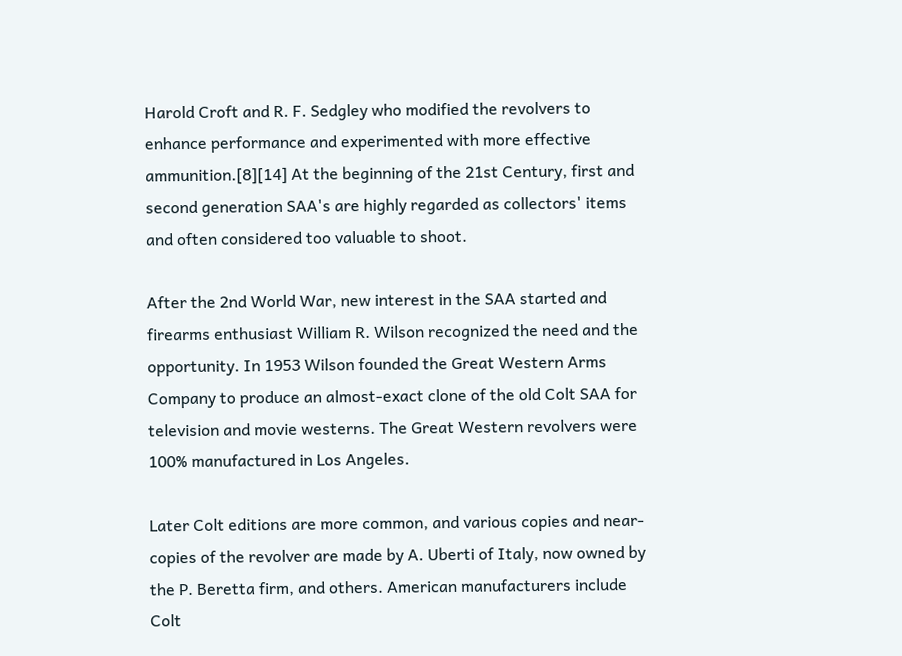Harold Croft and R. F. Sedgley who modified the revolvers to enhance performance and experimented with more effective ammunition.[8][14] At the beginning of the 21st Century, first and second generation SAA's are highly regarded as collectors' items and often considered too valuable to shoot.

After the 2nd World War, new interest in the SAA started and firearms enthusiast William R. Wilson recognized the need and the opportunity. In 1953 Wilson founded the Great Western Arms Company to produce an almost-exact clone of the old Colt SAA for television and movie westerns. The Great Western revolvers were 100% manufactured in Los Angeles.

Later Colt editions are more common, and various copies and near-copies of the revolver are made by A. Uberti of Italy, now owned by the P. Beretta firm, and others. American manufacturers include Colt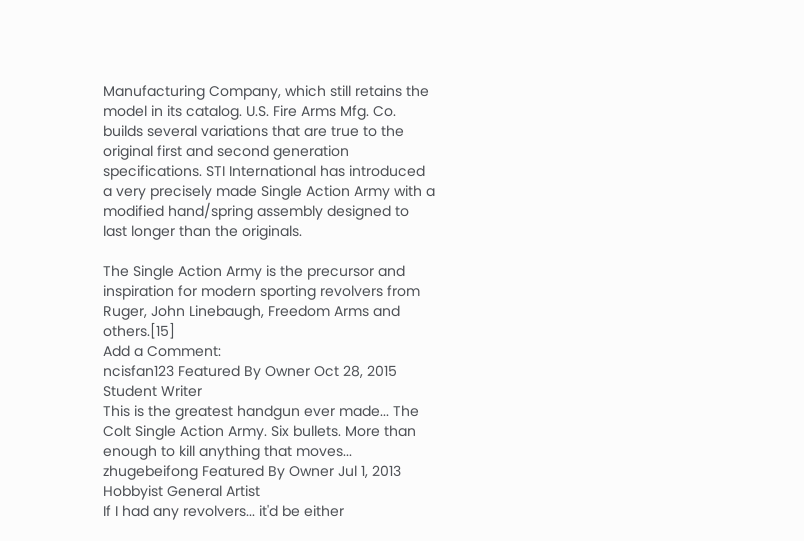Manufacturing Company, which still retains the model in its catalog. U.S. Fire Arms Mfg. Co. builds several variations that are true to the original first and second generation specifications. STI International has introduced a very precisely made Single Action Army with a modified hand/spring assembly designed to last longer than the originals.

The Single Action Army is the precursor and inspiration for modern sporting revolvers from Ruger, John Linebaugh, Freedom Arms and others.[15]
Add a Comment:
ncisfan123 Featured By Owner Oct 28, 2015  Student Writer
This is the greatest handgun ever made... The Colt Single Action Army. Six bullets. More than enough to kill anything that moves...
zhugebeifong Featured By Owner Jul 1, 2013  Hobbyist General Artist
If I had any revolvers... it'd be either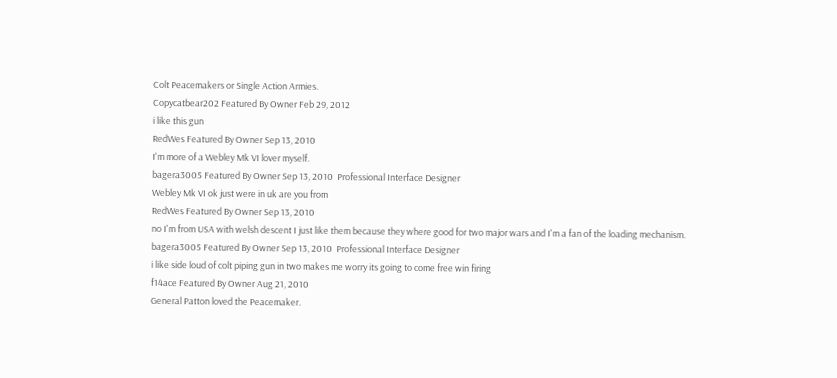Colt Peacemakers or Single Action Armies.
Copycatbear202 Featured By Owner Feb 29, 2012
i like this gun
RedWes Featured By Owner Sep 13, 2010
I'm more of a Webley Mk VI lover myself.
bagera3005 Featured By Owner Sep 13, 2010  Professional Interface Designer
Webley Mk VI ok just were in uk are you from
RedWes Featured By Owner Sep 13, 2010
no I'm from USA with welsh descent I just like them because they where good for two major wars and I'm a fan of the loading mechanism.
bagera3005 Featured By Owner Sep 13, 2010  Professional Interface Designer
i like side loud of colt piping gun in two makes me worry its going to come free win firing
f14ace Featured By Owner Aug 21, 2010
General Patton loved the Peacemaker.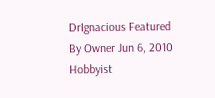DrIgnacious Featured By Owner Jun 6, 2010  Hobbyist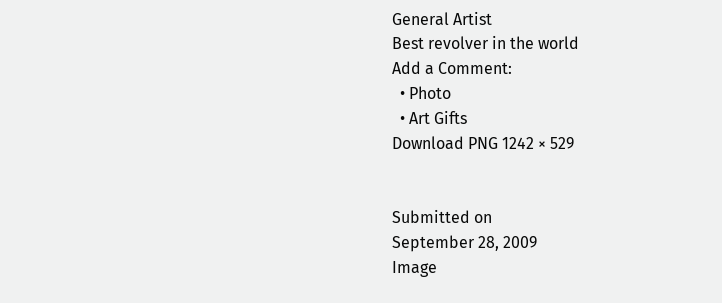General Artist
Best revolver in the world
Add a Comment:
  • Photo
  • Art Gifts
Download PNG 1242 × 529


Submitted on
September 28, 2009
Image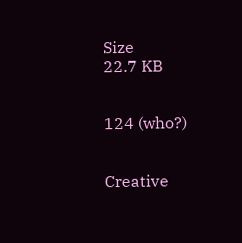Size
22.7 KB


124 (who?)


Creative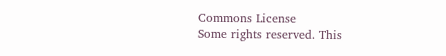Commons License
Some rights reserved. This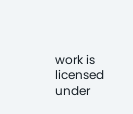work is licensed under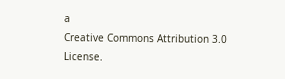a
Creative Commons Attribution 3.0 License.